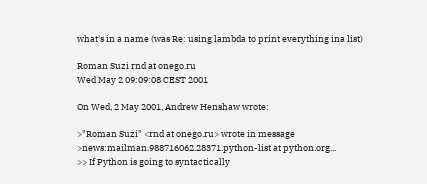what's in a name (was Re: using lambda to print everything ina list)

Roman Suzi rnd at onego.ru
Wed May 2 09:09:08 CEST 2001

On Wed, 2 May 2001, Andrew Henshaw wrote:

>"Roman Suzi" <rnd at onego.ru> wrote in message
>news:mailman.988716062.28371.python-list at python.org...
>> If Python is going to syntactically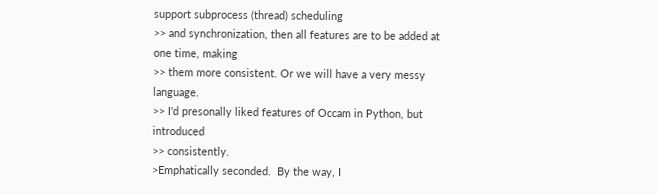support subprocess (thread) scheduling
>> and synchronization, then all features are to be added at one time, making
>> them more consistent. Or we will have a very messy language.
>> I'd presonally liked features of Occam in Python, but introduced
>> consistently.
>Emphatically seconded.  By the way, I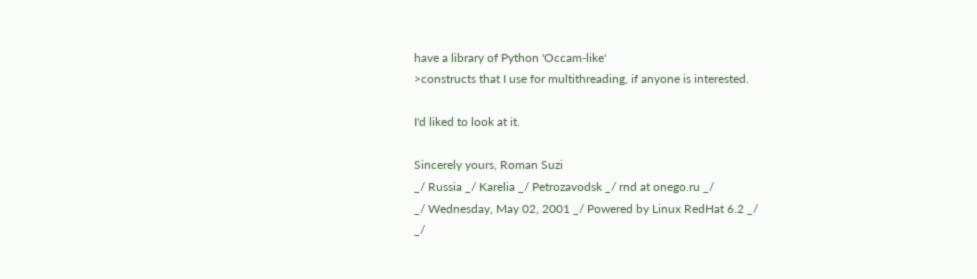have a library of Python 'Occam-like'
>constructs that I use for multithreading, if anyone is interested.

I'd liked to look at it.

Sincerely yours, Roman Suzi
_/ Russia _/ Karelia _/ Petrozavodsk _/ rnd at onego.ru _/
_/ Wednesday, May 02, 2001 _/ Powered by Linux RedHat 6.2 _/
_/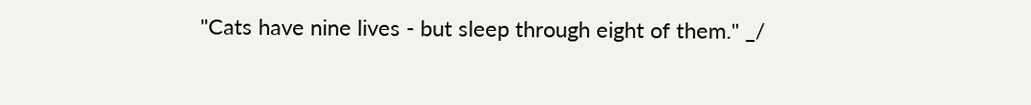"Cats have nine lives - but sleep through eight of them." _/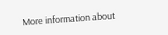More information about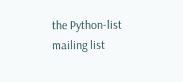the Python-list mailing list